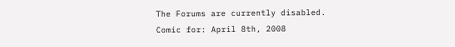The Forums are currently disabled.
Comic for: April 8th, 2008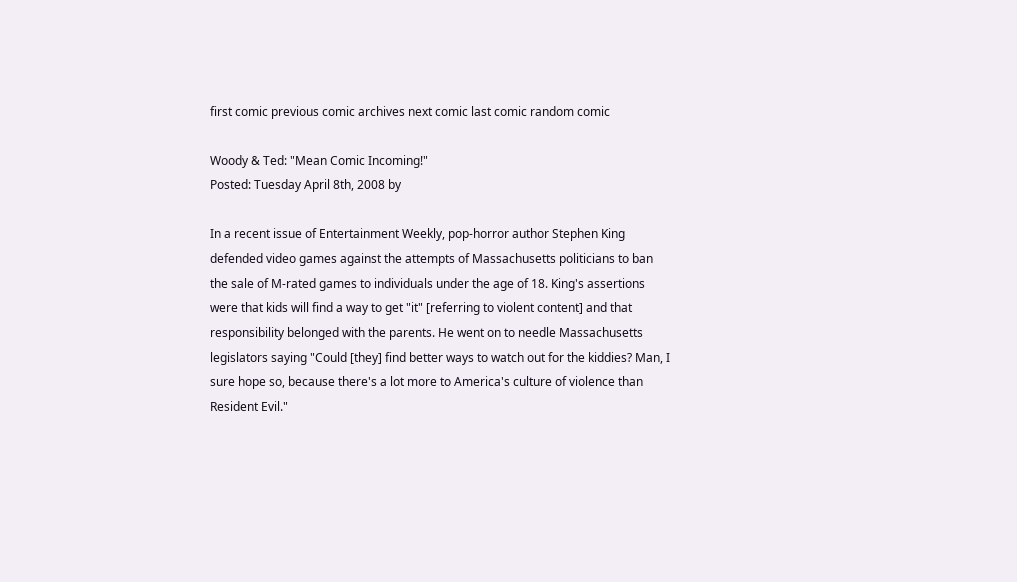first comic previous comic archives next comic last comic random comic

Woody & Ted: "Mean Comic Incoming!"
Posted: Tuesday April 8th, 2008 by

In a recent issue of Entertainment Weekly, pop-horror author Stephen King defended video games against the attempts of Massachusetts politicians to ban the sale of M-rated games to individuals under the age of 18. King's assertions were that kids will find a way to get "it" [referring to violent content] and that responsibility belonged with the parents. He went on to needle Massachusetts legislators saying "Could [they] find better ways to watch out for the kiddies? Man, I sure hope so, because there's a lot more to America's culture of violence than Resident Evil."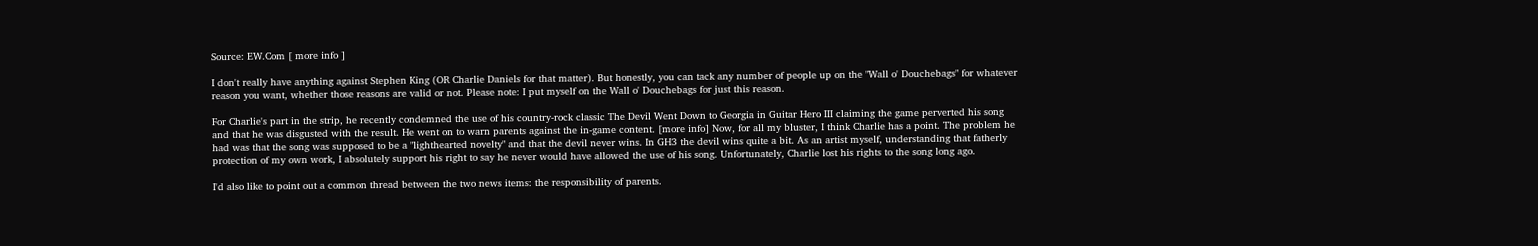Source: EW.Com [ more info ]

I don't really have anything against Stephen King (OR Charlie Daniels for that matter). But honestly, you can tack any number of people up on the "Wall o' Douchebags" for whatever reason you want, whether those reasons are valid or not. Please note: I put myself on the Wall o' Douchebags for just this reason.

For Charlie's part in the strip, he recently condemned the use of his country-rock classic The Devil Went Down to Georgia in Guitar Hero III claiming the game perverted his song and that he was disgusted with the result. He went on to warn parents against the in-game content. [more info] Now, for all my bluster, I think Charlie has a point. The problem he had was that the song was supposed to be a "lighthearted novelty" and that the devil never wins. In GH3 the devil wins quite a bit. As an artist myself, understanding that fatherly protection of my own work, I absolutely support his right to say he never would have allowed the use of his song. Unfortunately, Charlie lost his rights to the song long ago.

I'd also like to point out a common thread between the two news items: the responsibility of parents.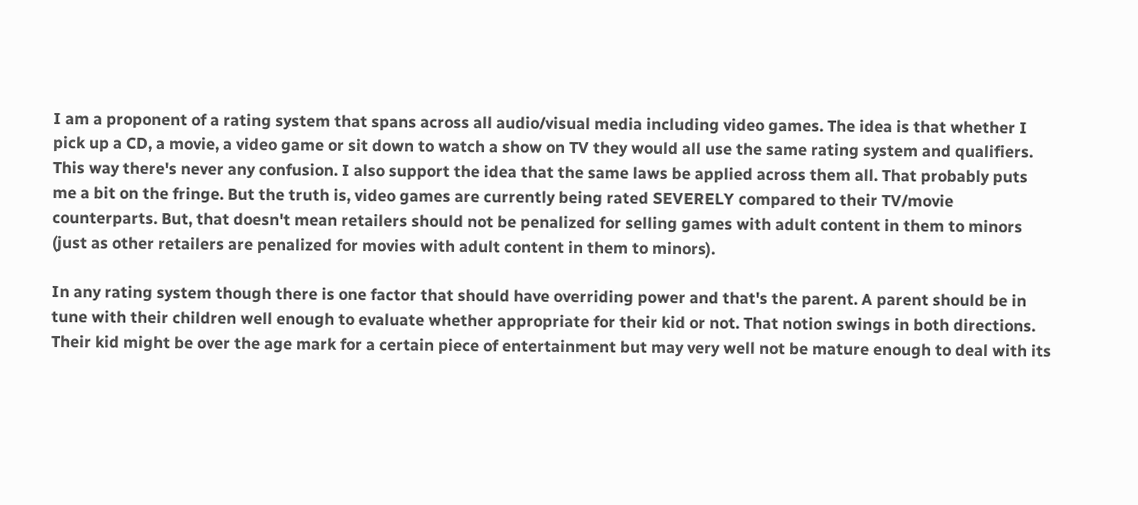I am a proponent of a rating system that spans across all audio/visual media including video games. The idea is that whether I pick up a CD, a movie, a video game or sit down to watch a show on TV they would all use the same rating system and qualifiers. This way there's never any confusion. I also support the idea that the same laws be applied across them all. That probably puts me a bit on the fringe. But the truth is, video games are currently being rated SEVERELY compared to their TV/movie counterparts. But, that doesn't mean retailers should not be penalized for selling games with adult content in them to minors (just as other retailers are penalized for movies with adult content in them to minors).

In any rating system though there is one factor that should have overriding power and that's the parent. A parent should be in tune with their children well enough to evaluate whether appropriate for their kid or not. That notion swings in both directions. Their kid might be over the age mark for a certain piece of entertainment but may very well not be mature enough to deal with its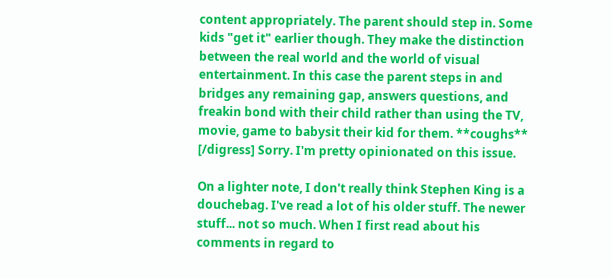content appropriately. The parent should step in. Some kids "get it" earlier though. They make the distinction between the real world and the world of visual entertainment. In this case the parent steps in and bridges any remaining gap, answers questions, and freakin bond with their child rather than using the TV, movie, game to babysit their kid for them. **coughs** [/digress] Sorry. I'm pretty opinionated on this issue.

On a lighter note, I don't really think Stephen King is a douchebag. I've read a lot of his older stuff. The newer stuff... not so much. When I first read about his comments in regard to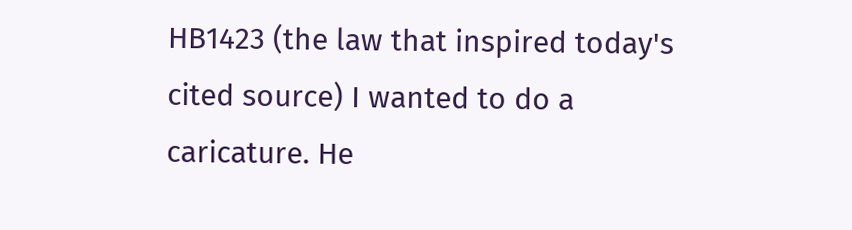HB1423 (the law that inspired today's cited source) I wanted to do a caricature. He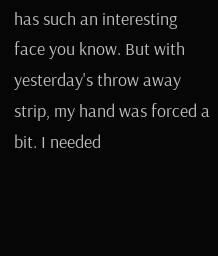has such an interesting face you know. But with yesterday's throw away strip, my hand was forced a bit. I needed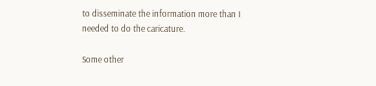to disseminate the information more than I needed to do the caricature.

Some other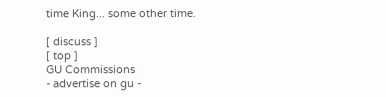time King... some other time.

[ discuss ]
[ top ]
GU Commissions
- advertise on gu -